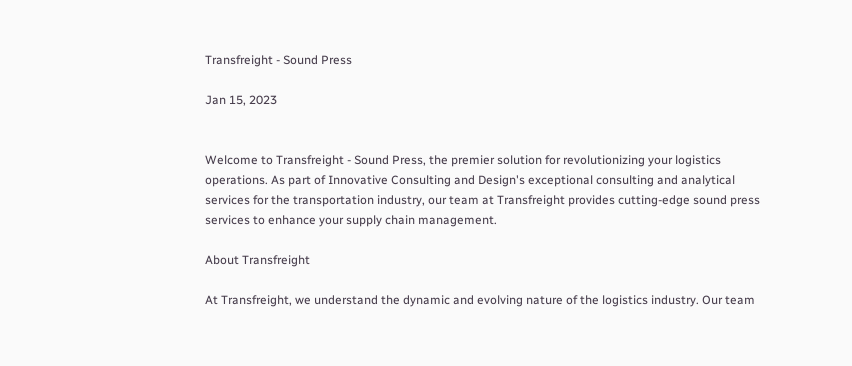Transfreight - Sound Press

Jan 15, 2023


Welcome to Transfreight - Sound Press, the premier solution for revolutionizing your logistics operations. As part of Innovative Consulting and Design's exceptional consulting and analytical services for the transportation industry, our team at Transfreight provides cutting-edge sound press services to enhance your supply chain management.

About Transfreight

At Transfreight, we understand the dynamic and evolving nature of the logistics industry. Our team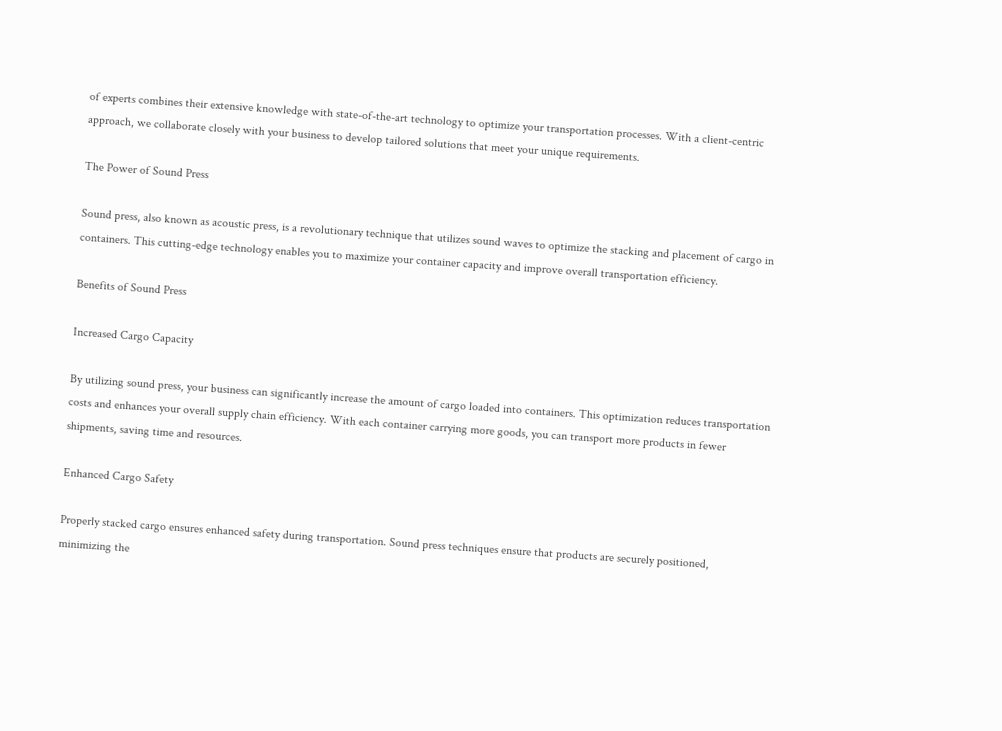of experts combines their extensive knowledge with state-of-the-art technology to optimize your transportation processes. With a client-centric approach, we collaborate closely with your business to develop tailored solutions that meet your unique requirements.

The Power of Sound Press

Sound press, also known as acoustic press, is a revolutionary technique that utilizes sound waves to optimize the stacking and placement of cargo in containers. This cutting-edge technology enables you to maximize your container capacity and improve overall transportation efficiency.

Benefits of Sound Press

Increased Cargo Capacity

By utilizing sound press, your business can significantly increase the amount of cargo loaded into containers. This optimization reduces transportation costs and enhances your overall supply chain efficiency. With each container carrying more goods, you can transport more products in fewer shipments, saving time and resources.

Enhanced Cargo Safety

Properly stacked cargo ensures enhanced safety during transportation. Sound press techniques ensure that products are securely positioned, minimizing the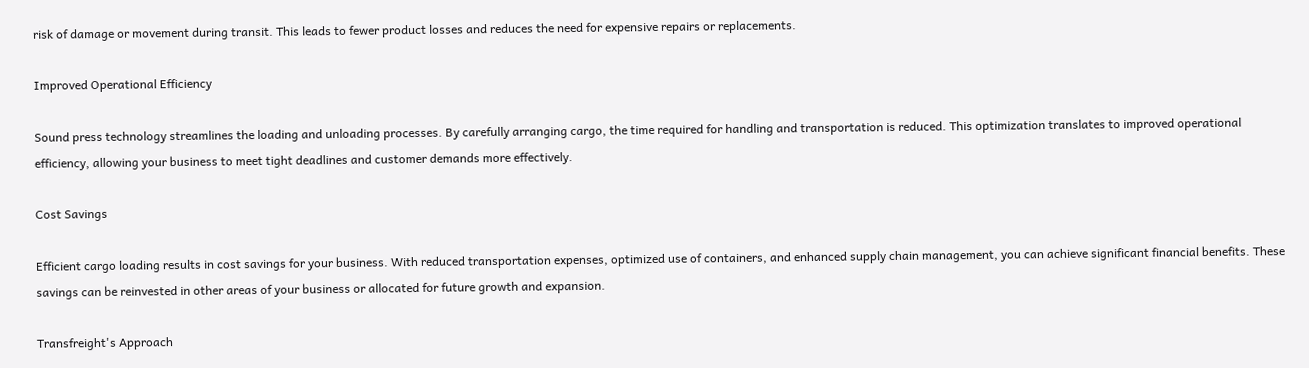risk of damage or movement during transit. This leads to fewer product losses and reduces the need for expensive repairs or replacements.

Improved Operational Efficiency

Sound press technology streamlines the loading and unloading processes. By carefully arranging cargo, the time required for handling and transportation is reduced. This optimization translates to improved operational efficiency, allowing your business to meet tight deadlines and customer demands more effectively.

Cost Savings

Efficient cargo loading results in cost savings for your business. With reduced transportation expenses, optimized use of containers, and enhanced supply chain management, you can achieve significant financial benefits. These savings can be reinvested in other areas of your business or allocated for future growth and expansion.

Transfreight's Approach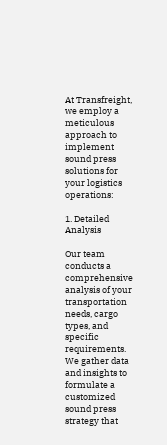At Transfreight, we employ a meticulous approach to implement sound press solutions for your logistics operations:

1. Detailed Analysis

Our team conducts a comprehensive analysis of your transportation needs, cargo types, and specific requirements. We gather data and insights to formulate a customized sound press strategy that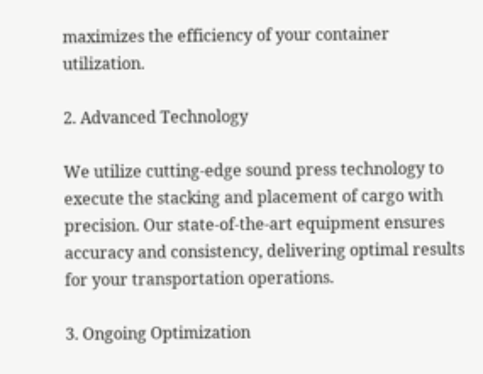maximizes the efficiency of your container utilization.

2. Advanced Technology

We utilize cutting-edge sound press technology to execute the stacking and placement of cargo with precision. Our state-of-the-art equipment ensures accuracy and consistency, delivering optimal results for your transportation operations.

3. Ongoing Optimization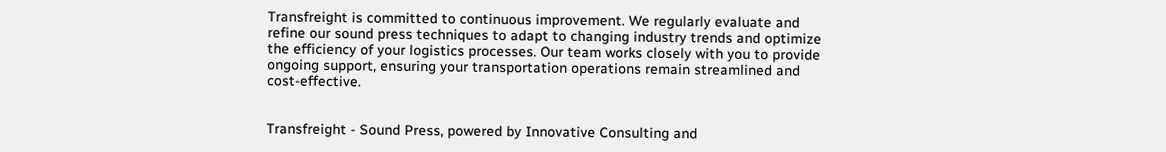Transfreight is committed to continuous improvement. We regularly evaluate and refine our sound press techniques to adapt to changing industry trends and optimize the efficiency of your logistics processes. Our team works closely with you to provide ongoing support, ensuring your transportation operations remain streamlined and cost-effective.


Transfreight - Sound Press, powered by Innovative Consulting and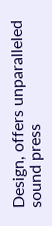Design, offers unparalleled sound press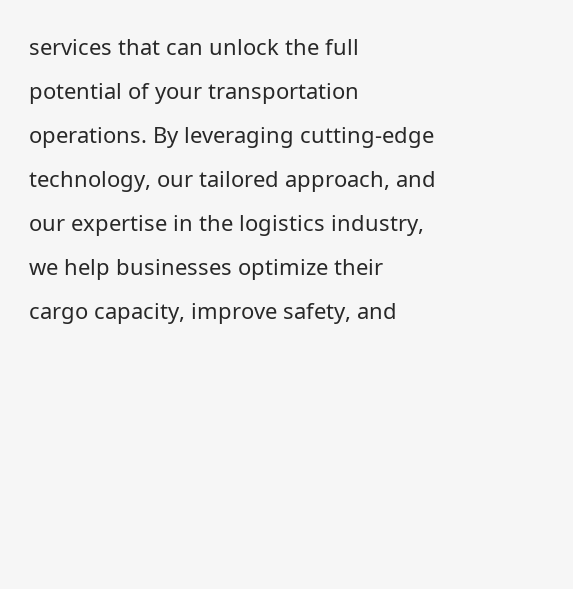services that can unlock the full potential of your transportation operations. By leveraging cutting-edge technology, our tailored approach, and our expertise in the logistics industry, we help businesses optimize their cargo capacity, improve safety, and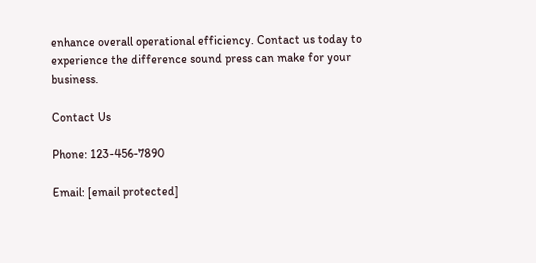enhance overall operational efficiency. Contact us today to experience the difference sound press can make for your business.

Contact Us

Phone: 123-456-7890

Email: [email protected]